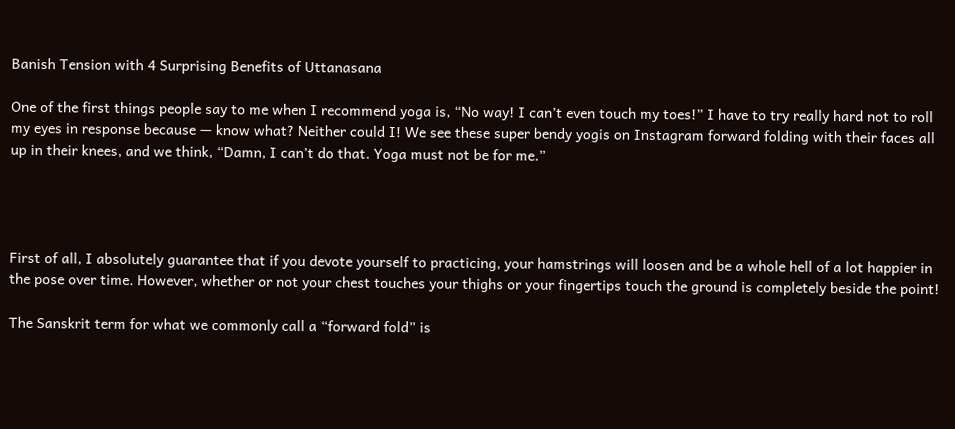Banish Tension with 4 Surprising Benefits of Uttanasana

One of the first things people say to me when I recommend yoga is, “No way! I can’t even touch my toes!” I have to try really hard not to roll my eyes in response because — know what? Neither could I! We see these super bendy yogis on Instagram forward folding with their faces all up in their knees, and we think, “Damn, I can’t do that. Yoga must not be for me.”




First of all, I absolutely guarantee that if you devote yourself to practicing, your hamstrings will loosen and be a whole hell of a lot happier in the pose over time. However, whether or not your chest touches your thighs or your fingertips touch the ground is completely beside the point!

The Sanskrit term for what we commonly call a “forward fold” is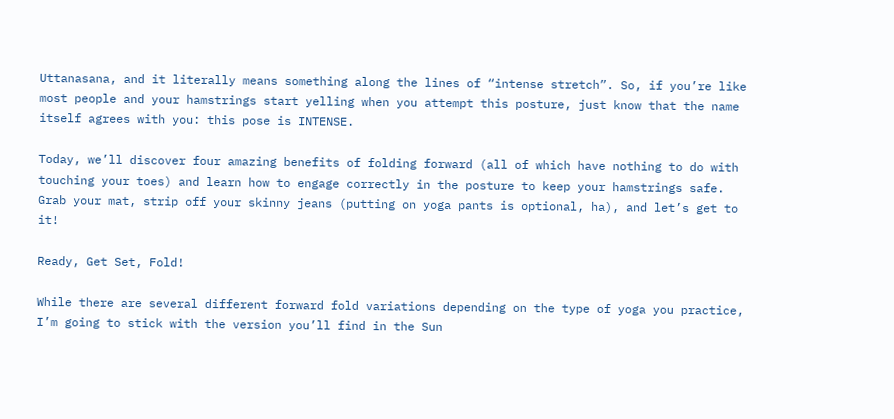Uttanasana, and it literally means something along the lines of “intense stretch”. So, if you’re like most people and your hamstrings start yelling when you attempt this posture, just know that the name itself agrees with you: this pose is INTENSE.

Today, we’ll discover four amazing benefits of folding forward (all of which have nothing to do with touching your toes) and learn how to engage correctly in the posture to keep your hamstrings safe. Grab your mat, strip off your skinny jeans (putting on yoga pants is optional, ha), and let’s get to it!

Ready, Get Set, Fold!

While there are several different forward fold variations depending on the type of yoga you practice, I’m going to stick with the version you’ll find in the Sun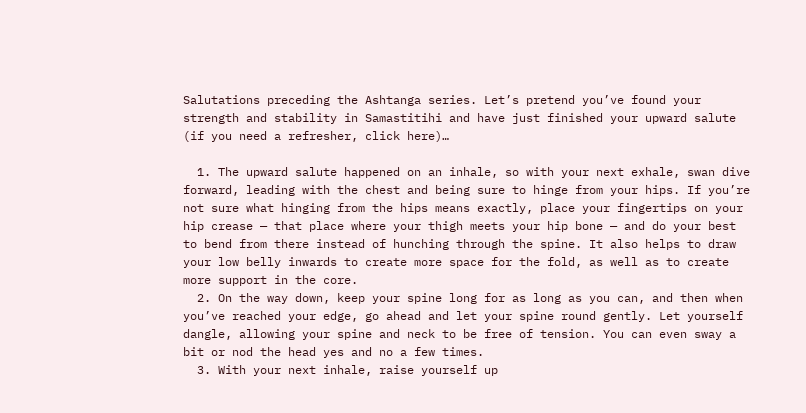Salutations preceding the Ashtanga series. Let’s pretend you’ve found your strength and stability in Samastitihi and have just finished your upward salute (if you need a refresher, click here)…

  1. The upward salute happened on an inhale, so with your next exhale, swan dive forward, leading with the chest and being sure to hinge from your hips. If you’re not sure what hinging from the hips means exactly, place your fingertips on your hip crease — that place where your thigh meets your hip bone — and do your best to bend from there instead of hunching through the spine. It also helps to draw your low belly inwards to create more space for the fold, as well as to create more support in the core.
  2. On the way down, keep your spine long for as long as you can, and then when you’ve reached your edge, go ahead and let your spine round gently. Let yourself dangle, allowing your spine and neck to be free of tension. You can even sway a bit or nod the head yes and no a few times.
  3. With your next inhale, raise yourself up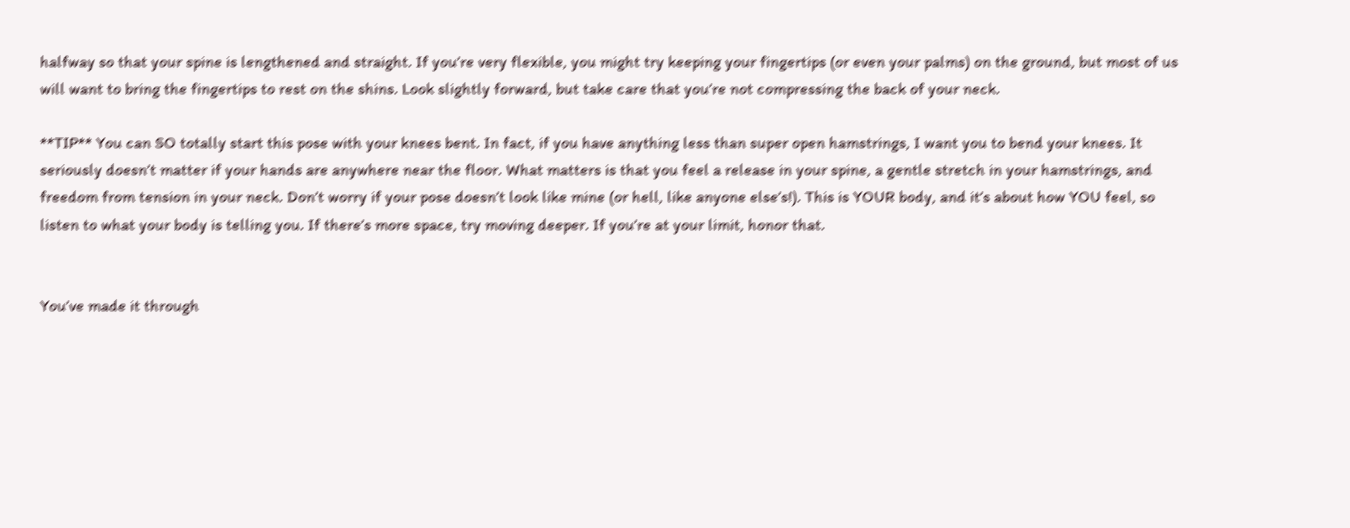halfway so that your spine is lengthened and straight. If you’re very flexible, you might try keeping your fingertips (or even your palms) on the ground, but most of us will want to bring the fingertips to rest on the shins. Look slightly forward, but take care that you’re not compressing the back of your neck.

**TIP** You can SO totally start this pose with your knees bent. In fact, if you have anything less than super open hamstrings, I want you to bend your knees. It seriously doesn’t matter if your hands are anywhere near the floor. What matters is that you feel a release in your spine, a gentle stretch in your hamstrings, and freedom from tension in your neck. Don’t worry if your pose doesn’t look like mine (or hell, like anyone else’s!). This is YOUR body, and it’s about how YOU feel, so listen to what your body is telling you. If there’s more space, try moving deeper. If you’re at your limit, honor that.


You’ve made it through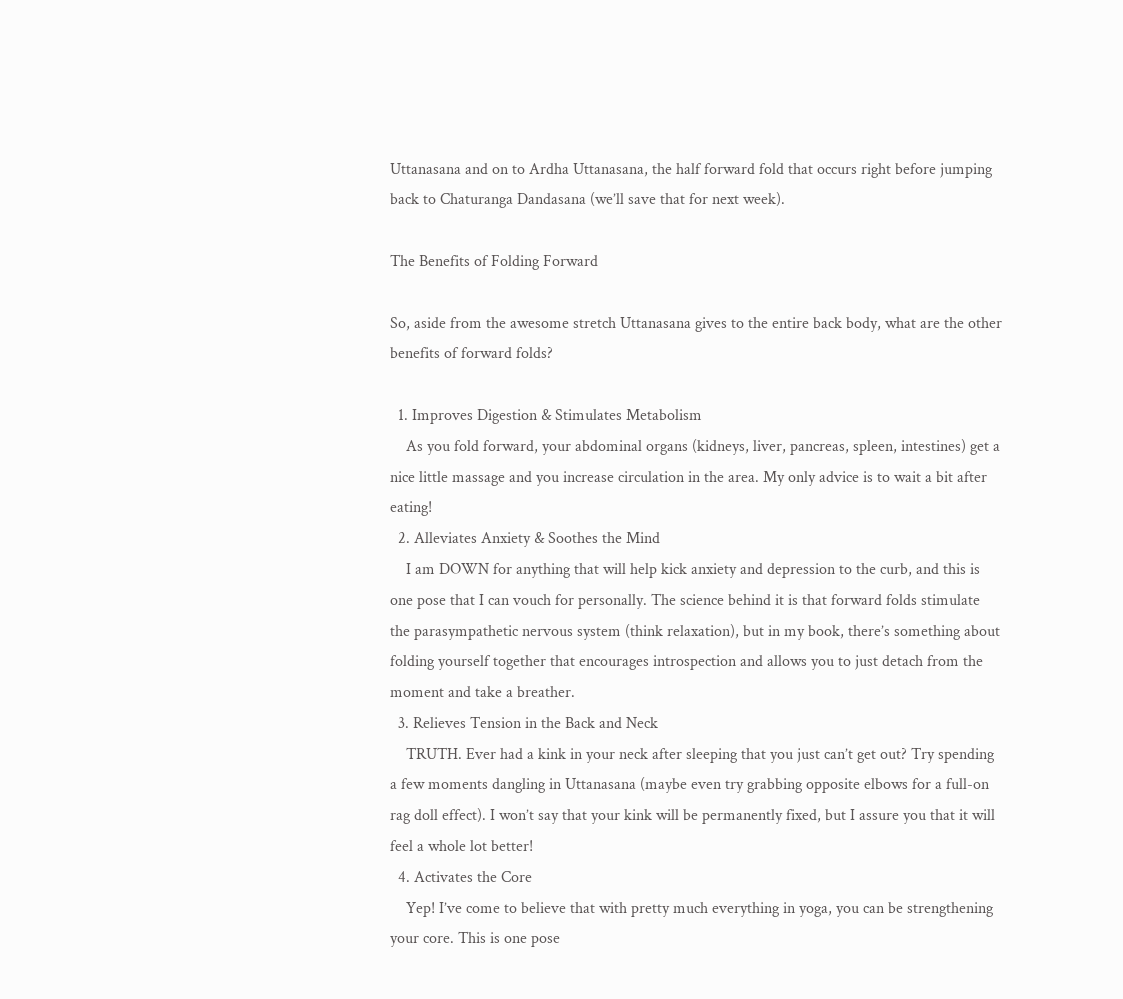Uttanasana and on to Ardha Uttanasana, the half forward fold that occurs right before jumping back to Chaturanga Dandasana (we’ll save that for next week).

The Benefits of Folding Forward

So, aside from the awesome stretch Uttanasana gives to the entire back body, what are the other benefits of forward folds?

  1. Improves Digestion & Stimulates Metabolism
    As you fold forward, your abdominal organs (kidneys, liver, pancreas, spleen, intestines) get a nice little massage and you increase circulation in the area. My only advice is to wait a bit after eating!
  2. Alleviates Anxiety & Soothes the Mind
    I am DOWN for anything that will help kick anxiety and depression to the curb, and this is one pose that I can vouch for personally. The science behind it is that forward folds stimulate the parasympathetic nervous system (think relaxation), but in my book, there’s something about folding yourself together that encourages introspection and allows you to just detach from the moment and take a breather.
  3. Relieves Tension in the Back and Neck
    TRUTH. Ever had a kink in your neck after sleeping that you just can’t get out? Try spending a few moments dangling in Uttanasana (maybe even try grabbing opposite elbows for a full-on rag doll effect). I won’t say that your kink will be permanently fixed, but I assure you that it will feel a whole lot better!
  4. Activates the Core
    Yep! I’ve come to believe that with pretty much everything in yoga, you can be strengthening your core. This is one pose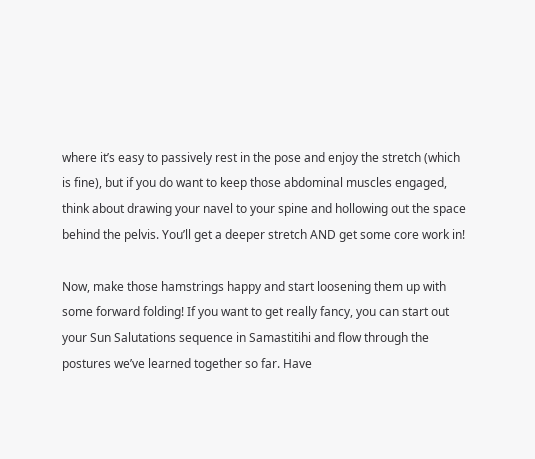where it’s easy to passively rest in the pose and enjoy the stretch (which is fine), but if you do want to keep those abdominal muscles engaged, think about drawing your navel to your spine and hollowing out the space behind the pelvis. You’ll get a deeper stretch AND get some core work in!

Now, make those hamstrings happy and start loosening them up with some forward folding! If you want to get really fancy, you can start out your Sun Salutations sequence in Samastitihi and flow through the postures we’ve learned together so far. Have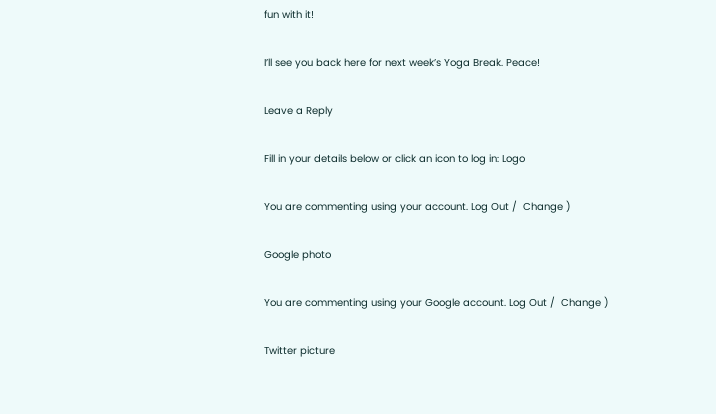fun with it!

I’ll see you back here for next week’s Yoga Break. Peace!

Leave a Reply

Fill in your details below or click an icon to log in: Logo

You are commenting using your account. Log Out /  Change )

Google photo

You are commenting using your Google account. Log Out /  Change )

Twitter picture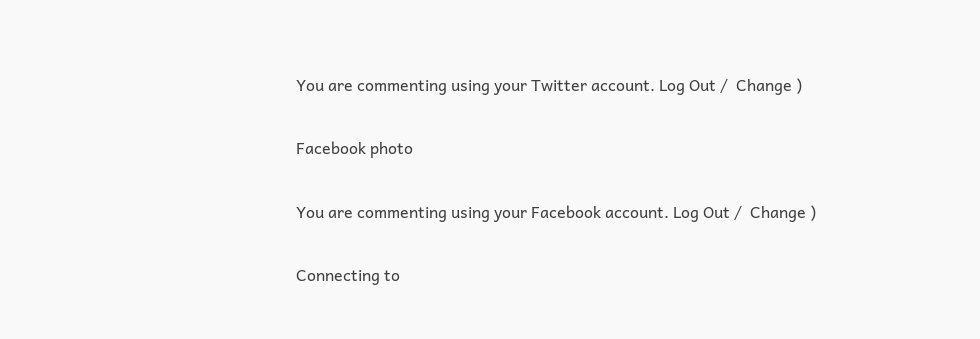You are commenting using your Twitter account. Log Out /  Change )

Facebook photo

You are commenting using your Facebook account. Log Out /  Change )

Connecting to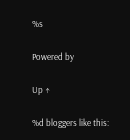%s

Powered by

Up ↑

%d bloggers like this: